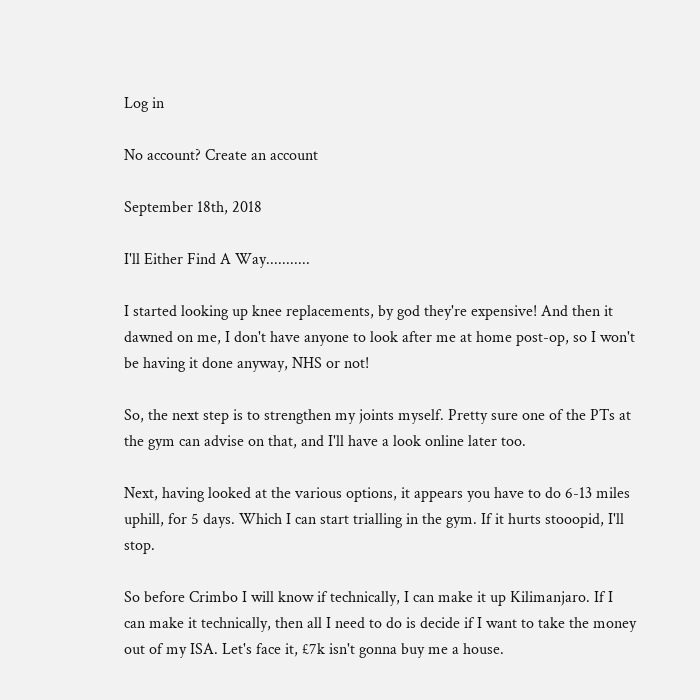Log in

No account? Create an account

September 18th, 2018

I'll Either Find A Way...........

I started looking up knee replacements, by god they're expensive! And then it dawned on me, I don't have anyone to look after me at home post-op, so I won't be having it done anyway, NHS or not!

So, the next step is to strengthen my joints myself. Pretty sure one of the PTs at the gym can advise on that, and I'll have a look online later too.

Next, having looked at the various options, it appears you have to do 6-13 miles uphill, for 5 days. Which I can start trialling in the gym. If it hurts stooopid, I'll stop.

So before Crimbo I will know if technically, I can make it up Kilimanjaro. If I can make it technically, then all I need to do is decide if I want to take the money out of my ISA. Let's face it, £7k isn't gonna buy me a house.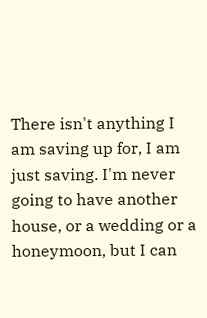There isn't anything I am saving up for, I am just saving. I'm never going to have another house, or a wedding or a honeymoon, but I can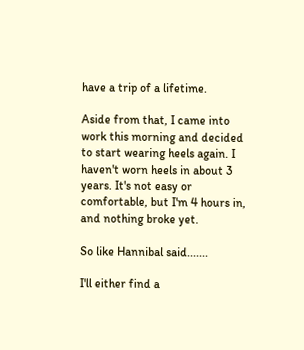have a trip of a lifetime.

Aside from that, I came into work this morning and decided to start wearing heels again. I haven't worn heels in about 3 years. It's not easy or comfortable, but I'm 4 hours in, and nothing broke yet.

So like Hannibal said.......

I'll either find a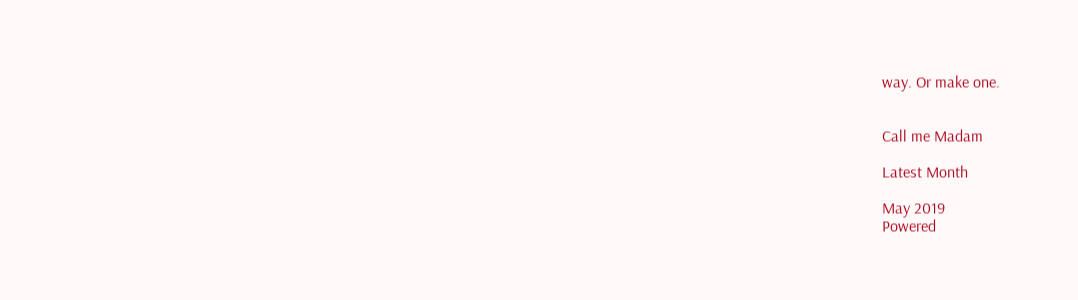way. Or make one.


Call me Madam

Latest Month

May 2019
Powered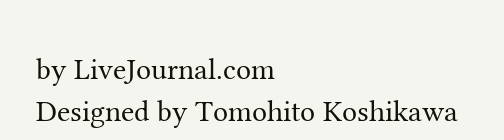by LiveJournal.com
Designed by Tomohito Koshikawa